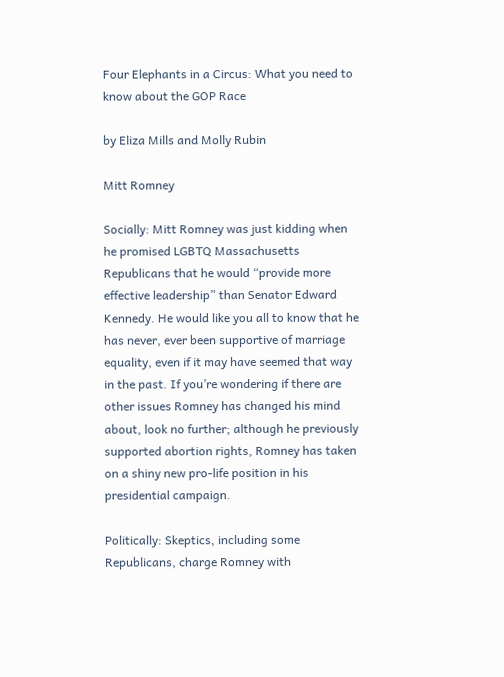Four Elephants in a Circus: What you need to know about the GOP Race

by Eliza Mills and Molly Rubin

Mitt Romney

Socially: Mitt Romney was just kidding when he promised LGBTQ Massachusetts Republicans that he would “provide more effective leadership” than Senator Edward Kennedy. He would like you all to know that he has never, ever been supportive of marriage equality, even if it may have seemed that way in the past. If you’re wondering if there are other issues Romney has changed his mind about, look no further; although he previously supported abortion rights, Romney has taken on a shiny new pro-life position in his presidential campaign.

Politically: Skeptics, including some Republicans, charge Romney with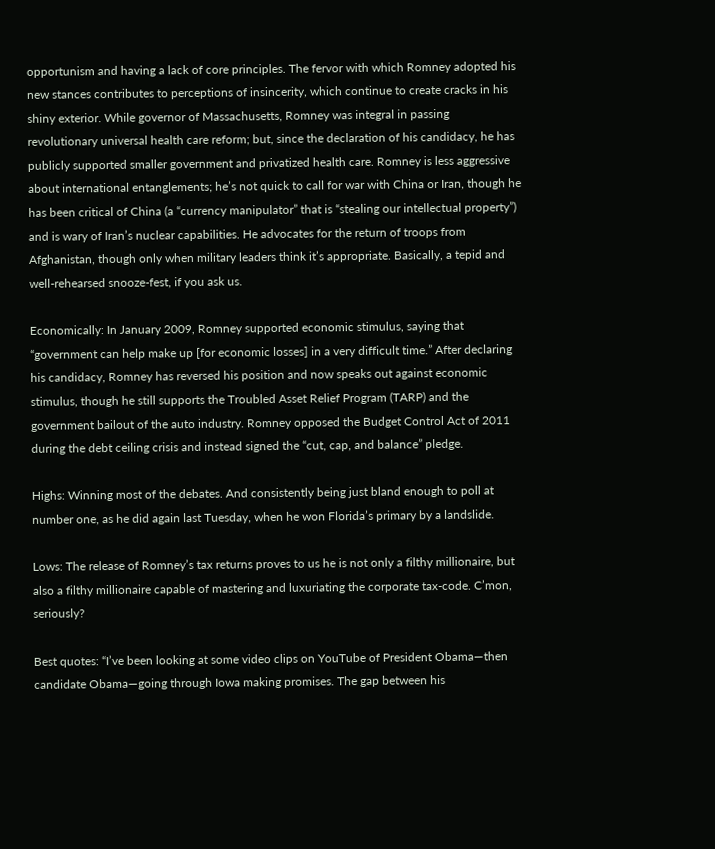opportunism and having a lack of core principles. The fervor with which Romney adopted his new stances contributes to perceptions of insincerity, which continue to create cracks in his shiny exterior. While governor of Massachusetts, Romney was integral in passing revolutionary universal health care reform; but, since the declaration of his candidacy, he has publicly supported smaller government and privatized health care. Romney is less aggressive about international entanglements; he’s not quick to call for war with China or Iran, though he has been critical of China (a “currency manipulator” that is “stealing our intellectual property”) and is wary of Iran’s nuclear capabilities. He advocates for the return of troops from Afghanistan, though only when military leaders think it’s appropriate. Basically, a tepid and well-rehearsed snooze-fest, if you ask us.

Economically: In January 2009, Romney supported economic stimulus, saying that “government can help make up [for economic losses] in a very difficult time.” After declaring his candidacy, Romney has reversed his position and now speaks out against economic stimulus, though he still supports the Troubled Asset Relief Program (TARP) and the government bailout of the auto industry. Romney opposed the Budget Control Act of 2011 during the debt ceiling crisis and instead signed the “cut, cap, and balance” pledge.

Highs: Winning most of the debates. And consistently being just bland enough to poll at number one, as he did again last Tuesday, when he won Florida’s primary by a landslide.

Lows: The release of Romney’s tax returns proves to us he is not only a filthy millionaire, but also a filthy millionaire capable of mastering and luxuriating the corporate tax-code. C’mon, seriously?

Best quotes: “I’ve been looking at some video clips on YouTube of President Obama—then candidate Obama—going through Iowa making promises. The gap between his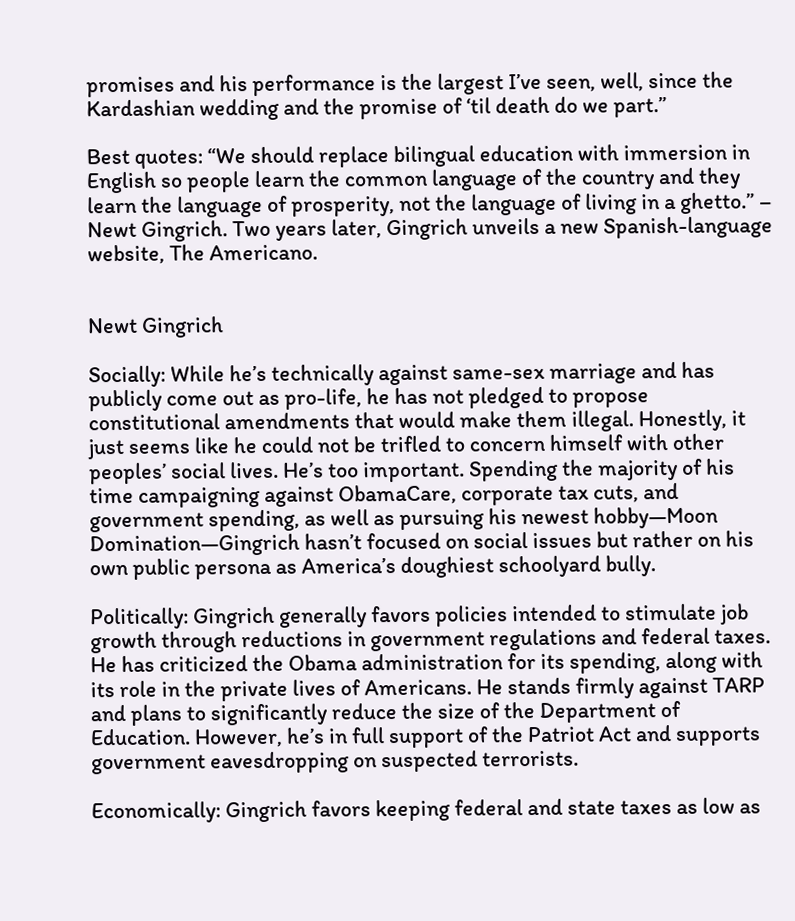promises and his performance is the largest I’ve seen, well, since the Kardashian wedding and the promise of ‘til death do we part.”

Best quotes: “We should replace bilingual education with immersion in English so people learn the common language of the country and they learn the language of prosperity, not the language of living in a ghetto.” – Newt Gingrich. Two years later, Gingrich unveils a new Spanish-language website, The Americano.


Newt Gingrich

Socially: While he’s technically against same-sex marriage and has publicly come out as pro-life, he has not pledged to propose constitutional amendments that would make them illegal. Honestly, it just seems like he could not be trifled to concern himself with other peoples’ social lives. He’s too important. Spending the majority of his time campaigning against ObamaCare, corporate tax cuts, and government spending, as well as pursuing his newest hobby—Moon Domination—Gingrich hasn’t focused on social issues but rather on his own public persona as America’s doughiest schoolyard bully.

Politically: Gingrich generally favors policies intended to stimulate job growth through reductions in government regulations and federal taxes. He has criticized the Obama administration for its spending, along with its role in the private lives of Americans. He stands firmly against TARP and plans to significantly reduce the size of the Department of Education. However, he’s in full support of the Patriot Act and supports government eavesdropping on suspected terrorists.

Economically: Gingrich favors keeping federal and state taxes as low as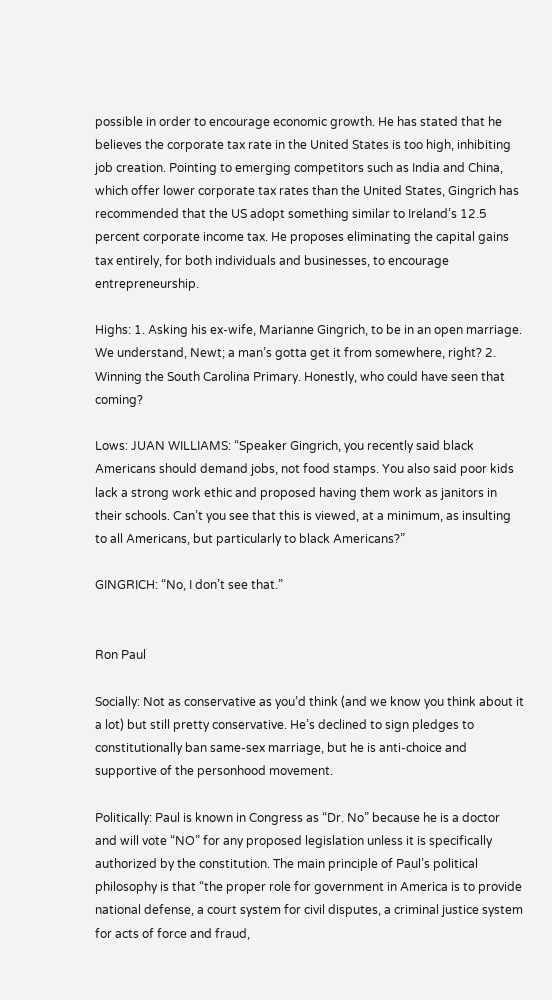possible in order to encourage economic growth. He has stated that he believes the corporate tax rate in the United States is too high, inhibiting job creation. Pointing to emerging competitors such as India and China, which offer lower corporate tax rates than the United States, Gingrich has recommended that the US adopt something similar to Ireland’s 12.5 percent corporate income tax. He proposes eliminating the capital gains tax entirely, for both individuals and businesses, to encourage entrepreneurship.

Highs: 1. Asking his ex-wife, Marianne Gingrich, to be in an open marriage. We understand, Newt; a man’s gotta get it from somewhere, right? 2. Winning the South Carolina Primary. Honestly, who could have seen that coming?

Lows: JUAN WILLIAMS: “Speaker Gingrich, you recently said black Americans should demand jobs, not food stamps. You also said poor kids lack a strong work ethic and proposed having them work as janitors in their schools. Can’t you see that this is viewed, at a minimum, as insulting to all Americans, but particularly to black Americans?”

GINGRICH: “No, I don’t see that.”


Ron Paul

Socially: Not as conservative as you’d think (and we know you think about it a lot) but still pretty conservative. He’s declined to sign pledges to constitutionally ban same-sex marriage, but he is anti-choice and supportive of the personhood movement.

Politically: Paul is known in Congress as “Dr. No” because he is a doctor and will vote “NO” for any proposed legislation unless it is specifically authorized by the constitution. The main principle of Paul’s political philosophy is that “the proper role for government in America is to provide national defense, a court system for civil disputes, a criminal justice system for acts of force and fraud,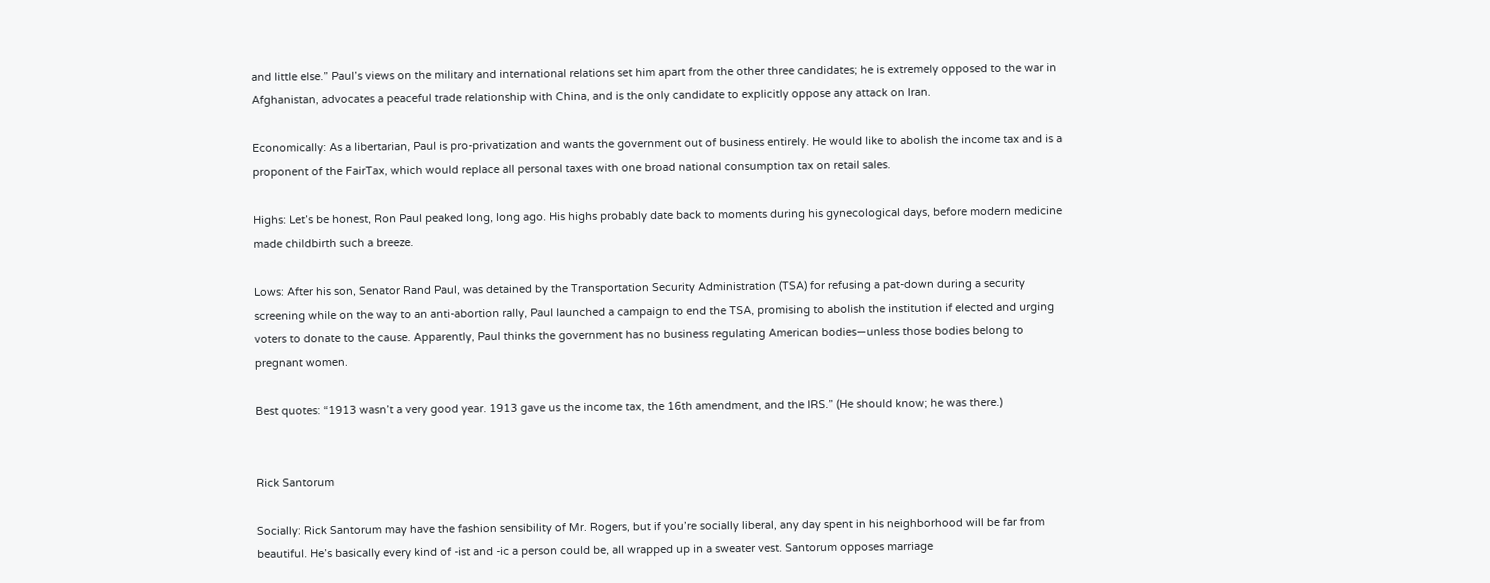and little else.” Paul’s views on the military and international relations set him apart from the other three candidates; he is extremely opposed to the war in Afghanistan, advocates a peaceful trade relationship with China, and is the only candidate to explicitly oppose any attack on Iran.

Economically: As a libertarian, Paul is pro-privatization and wants the government out of business entirely. He would like to abolish the income tax and is a proponent of the FairTax, which would replace all personal taxes with one broad national consumption tax on retail sales.

Highs: Let’s be honest, Ron Paul peaked long, long ago. His highs probably date back to moments during his gynecological days, before modern medicine made childbirth such a breeze.

Lows: After his son, Senator Rand Paul, was detained by the Transportation Security Administration (TSA) for refusing a pat-down during a security screening while on the way to an anti-abortion rally, Paul launched a campaign to end the TSA, promising to abolish the institution if elected and urging voters to donate to the cause. Apparently, Paul thinks the government has no business regulating American bodies—unless those bodies belong to pregnant women.

Best quotes: “1913 wasn’t a very good year. 1913 gave us the income tax, the 16th amendment, and the IRS.” (He should know; he was there.)


Rick Santorum

Socially: Rick Santorum may have the fashion sensibility of Mr. Rogers, but if you’re socially liberal, any day spent in his neighborhood will be far from beautiful. He’s basically every kind of -ist and -ic a person could be, all wrapped up in a sweater vest. Santorum opposes marriage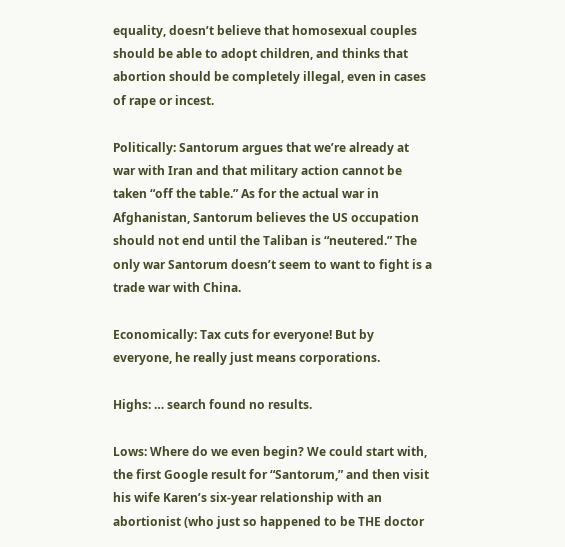equality, doesn’t believe that homosexual couples should be able to adopt children, and thinks that abortion should be completely illegal, even in cases of rape or incest.

Politically: Santorum argues that we’re already at war with Iran and that military action cannot be taken “off the table.” As for the actual war in Afghanistan, Santorum believes the US occupation should not end until the Taliban is “neutered.” The only war Santorum doesn’t seem to want to fight is a trade war with China.

Economically: Tax cuts for everyone! But by everyone, he really just means corporations.

Highs: … search found no results.

Lows: Where do we even begin? We could start with, the first Google result for “Santorum,” and then visit his wife Karen’s six-year relationship with an abortionist (who just so happened to be THE doctor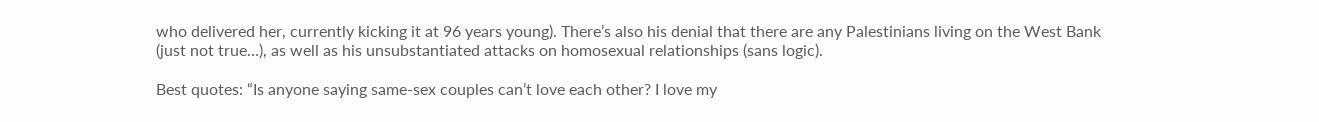who delivered her, currently kicking it at 96 years young). There’s also his denial that there are any Palestinians living on the West Bank (just not true…), as well as his unsubstantiated attacks on homosexual relationships (sans logic).

Best quotes: “Is anyone saying same-sex couples can’t love each other? I love my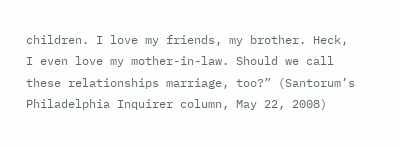children. I love my friends, my brother. Heck, I even love my mother-in-law. Should we call these relationships marriage, too?” (Santorum’s Philadelphia Inquirer column, May 22, 2008)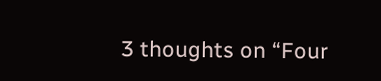3 thoughts on “Four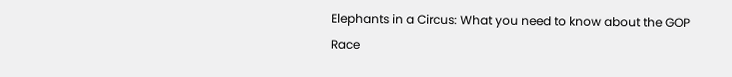Elephants in a Circus: What you need to know about the GOP Race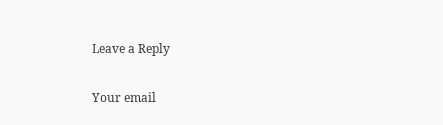Leave a Reply

Your email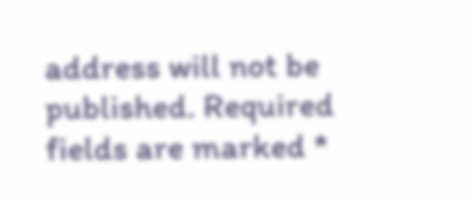address will not be published. Required fields are marked *